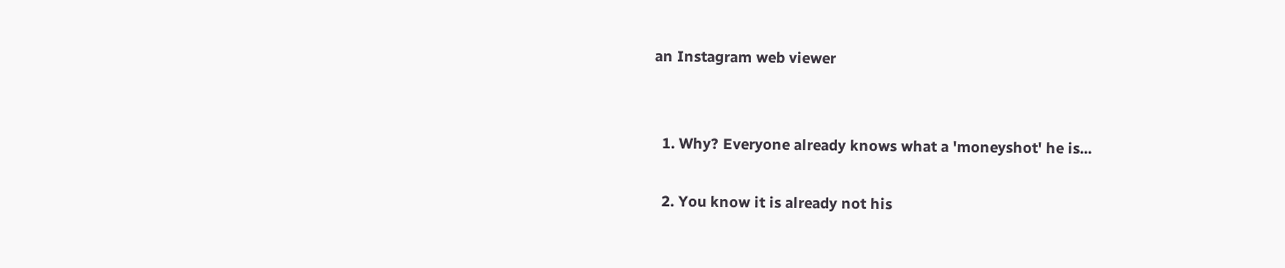an Instagram web viewer


  1. Why? Everyone already knows what a 'moneyshot' he is...

  2. You know it is already not his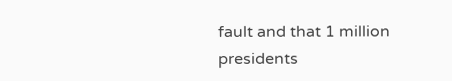fault and that 1 million presidents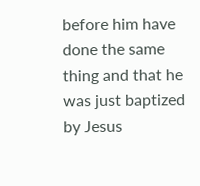before him have done the same thing and that he was just baptized by Jesus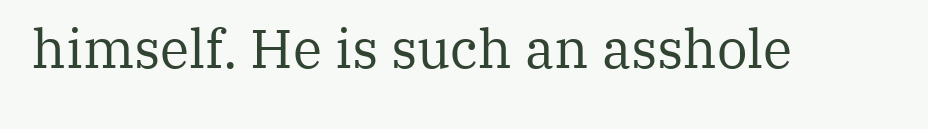himself. He is such an asshole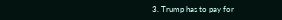3. Trump has to pay for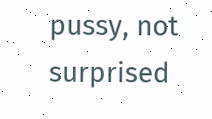pussy, not surprised